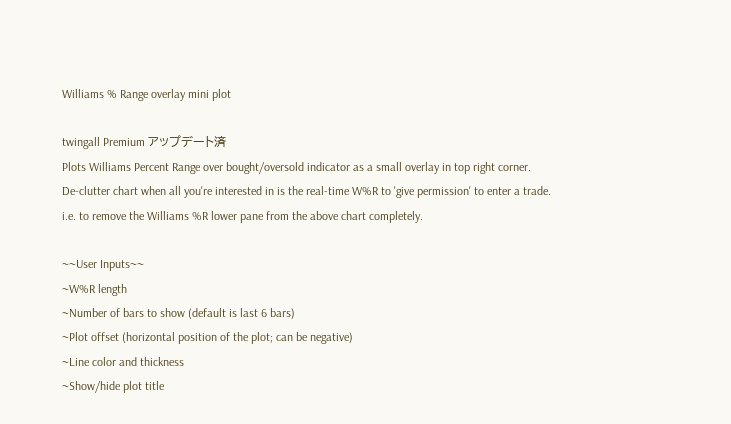Williams % Range overlay mini plot

twingall Premium アップデート済
Plots Williams Percent Range over bought/oversold indicator as a small overlay in top right corner.
De-clutter chart when all you're interested in is the real-time W%R to 'give permission' to enter a trade.
i.e. to remove the Williams %R lower pane from the above chart completely.

~~User Inputs~~
~W%R length
~Number of bars to show (default is last 6 bars)
~Plot offset (horizontal position of the plot; can be negative)
~Line color and thickness
~Show/hide plot title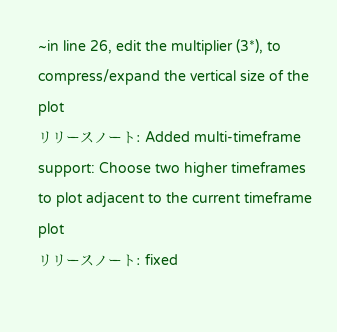~in line 26, edit the multiplier (3*), to compress/expand the vertical size of the plot
リリースノート: Added multi-timeframe support: Choose two higher timeframes to plot adjacent to the current timeframe plot
リリースノート: fixed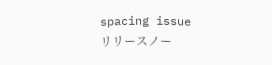spacing issue
リリースノー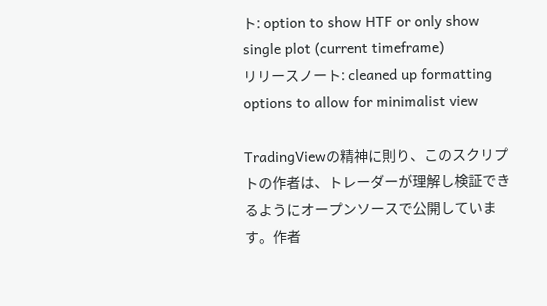ト: option to show HTF or only show single plot (current timeframe)
リリースノート: cleaned up formatting options to allow for minimalist view

TradingViewの精神に則り、このスクリプトの作者は、トレーダーが理解し検証できるようにオープンソースで公開しています。作者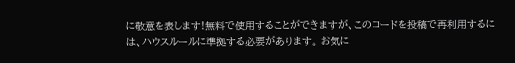に敬意を表します!無料で使用することができますが、このコードを投稿で再利用するには、ハウスルールに準拠する必要があります。 お気に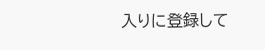入りに登録して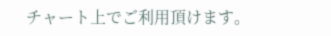チャート上でご利用頂けます。